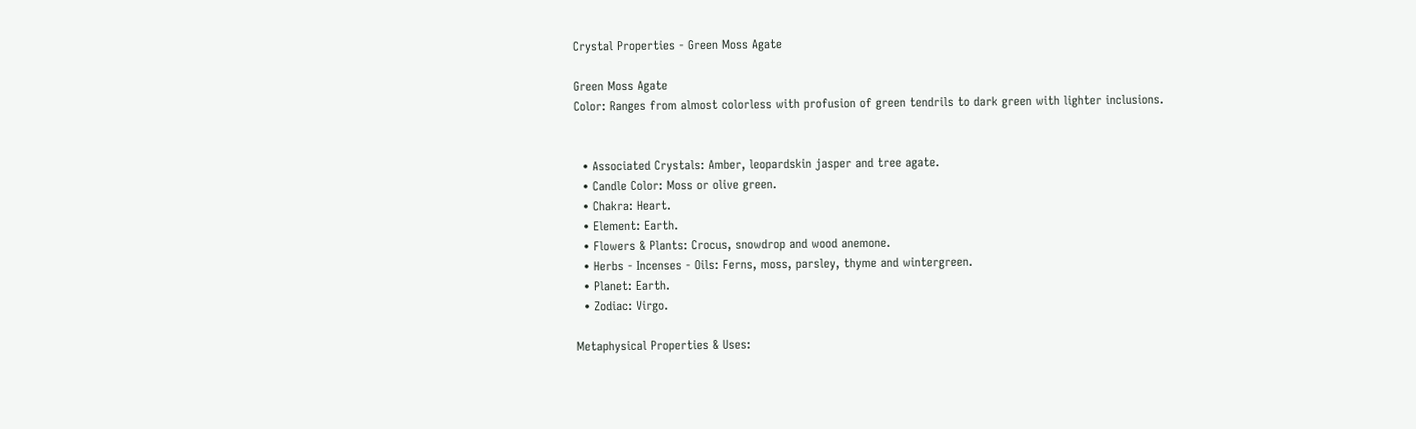Crystal Properties - Green Moss Agate

Green Moss Agate
Color: Ranges from almost colorless with profusion of green tendrils to dark green with lighter inclusions.


  • Associated Crystals: Amber, leopardskin jasper and tree agate.
  • Candle Color: Moss or olive green.
  • Chakra: Heart.
  • Element: Earth.
  • Flowers & Plants: Crocus, snowdrop and wood anemone.
  • Herbs - Incenses - Oils: Ferns, moss, parsley, thyme and wintergreen.
  • Planet: Earth.
  • Zodiac: Virgo.

Metaphysical Properties & Uses: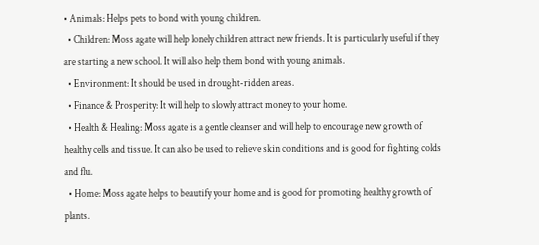• Animals: Helps pets to bond with young children.
  • Children: Moss agate will help lonely children attract new friends. It is particularly useful if they are starting a new school. It will also help them bond with young animals.
  • Environment: It should be used in drought-ridden areas.
  • Finance & Prosperity: It will help to slowly attract money to your home.
  • Health & Healing: Moss agate is a gentle cleanser and will help to encourage new growth of healthy cells and tissue. It can also be used to relieve skin conditions and is good for fighting colds and flu.
  • Home: Moss agate helps to beautify your home and is good for promoting healthy growth of plants.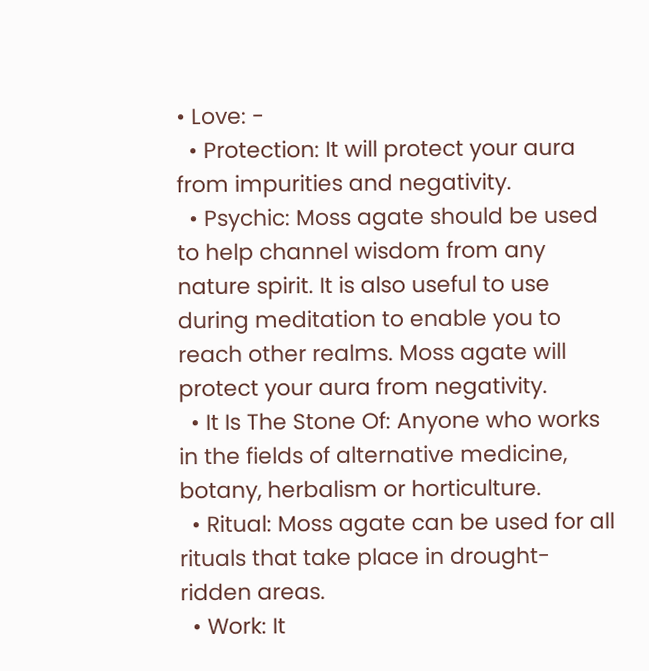• Love: -
  • Protection: It will protect your aura from impurities and negativity.
  • Psychic: Moss agate should be used to help channel wisdom from any nature spirit. It is also useful to use during meditation to enable you to reach other realms. Moss agate will protect your aura from negativity.
  • It Is The Stone Of: Anyone who works in the fields of alternative medicine, botany, herbalism or horticulture.
  • Ritual: Moss agate can be used for all rituals that take place in drought-ridden areas.
  • Work: It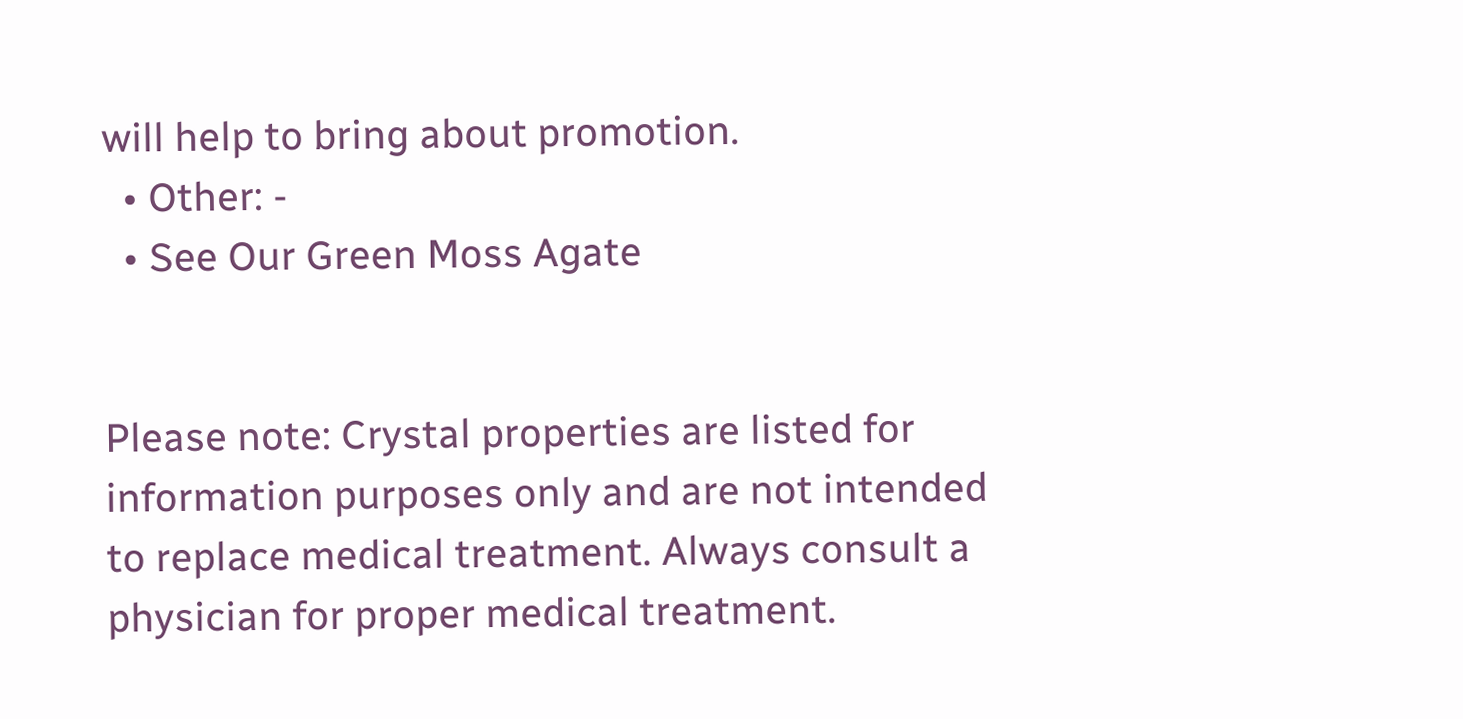will help to bring about promotion.
  • Other: -
  • See Our Green Moss Agate


Please note: Crystal properties are listed for information purposes only and are not intended to replace medical treatment. Always consult a physician for proper medical treatment.